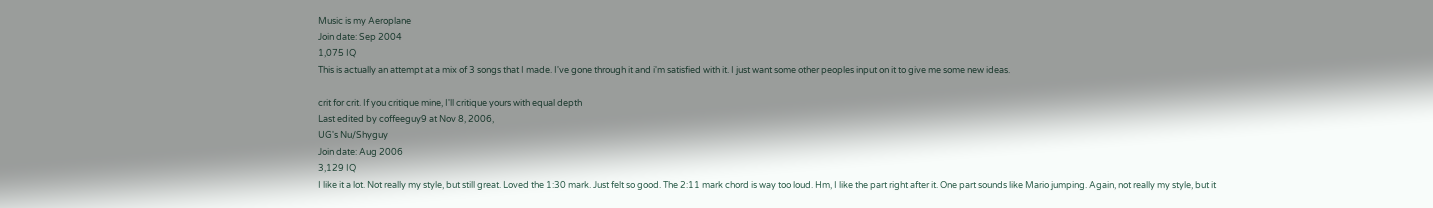Music is my Aeroplane
Join date: Sep 2004
1,075 IQ
This is actually an attempt at a mix of 3 songs that I made. I've gone through it and i'm satisfied with it. I just want some other peoples input on it to give me some new ideas.

crit for crit. If you critique mine, I'll critique yours with equal depth
Last edited by coffeeguy9 at Nov 8, 2006,
UG's Nu/Shyguy
Join date: Aug 2006
3,129 IQ
I like it a lot. Not really my style, but still great. Loved the 1:30 mark. Just felt so good. The 2:11 mark chord is way too loud. Hm, I like the part right after it. One part sounds like Mario jumping. Again, not really my style, but it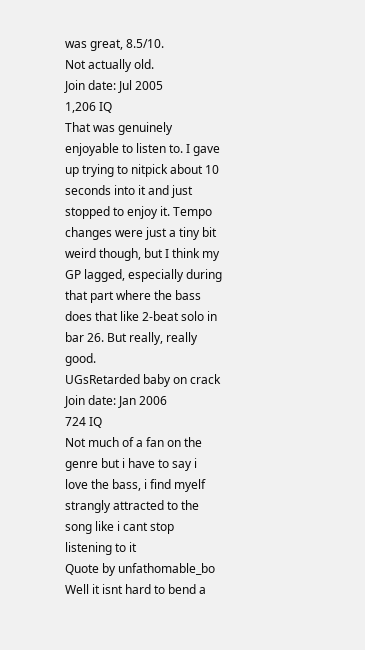was great, 8.5/10.
Not actually old.
Join date: Jul 2005
1,206 IQ
That was genuinely enjoyable to listen to. I gave up trying to nitpick about 10 seconds into it and just stopped to enjoy it. Tempo changes were just a tiny bit weird though, but I think my GP lagged, especially during that part where the bass does that like 2-beat solo in bar 26. But really, really good.
UGsRetarded baby on crack
Join date: Jan 2006
724 IQ
Not much of a fan on the genre but i have to say i love the bass, i find myelf strangly attracted to the song like i cant stop listening to it
Quote by unfathomable_bo
Well it isnt hard to bend a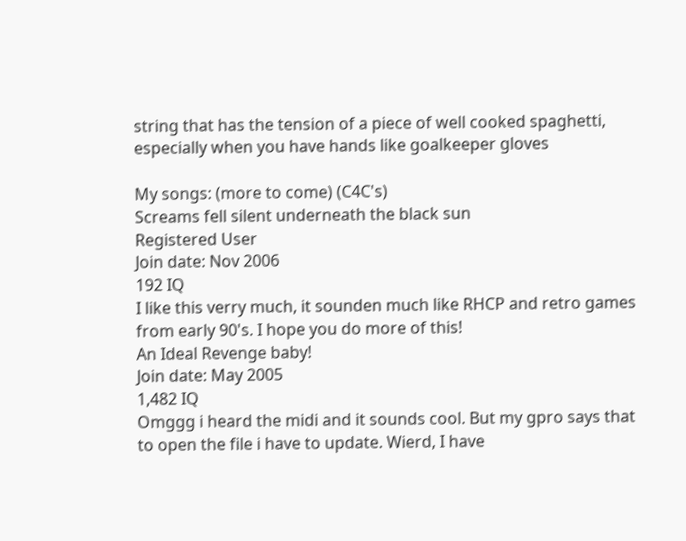string that has the tension of a piece of well cooked spaghetti, especially when you have hands like goalkeeper gloves

My songs: (more to come) (C4C's)
Screams fell silent underneath the black sun
Registered User
Join date: Nov 2006
192 IQ
I like this verry much, it sounden much like RHCP and retro games from early 90's. I hope you do more of this!
An Ideal Revenge baby!
Join date: May 2005
1,482 IQ
Omggg i heard the midi and it sounds cool. But my gpro says that to open the file i have to update. Wierd, I have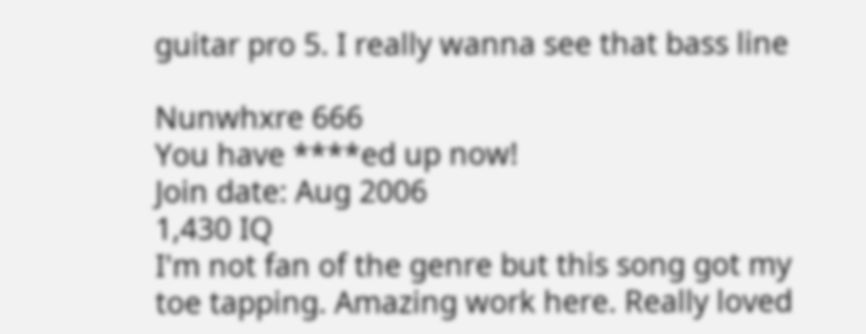guitar pro 5. I really wanna see that bass line

Nunwhxre 666
You have ****ed up now!
Join date: Aug 2006
1,430 IQ
I'm not fan of the genre but this song got my toe tapping. Amazing work here. Really loved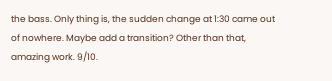the bass. Only thing is, the sudden change at 1:30 came out of nowhere. Maybe add a transition? Other than that, amazing work. 9/10.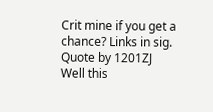Crit mine if you get a chance? Links in sig.
Quote by 1201ZJ
Well this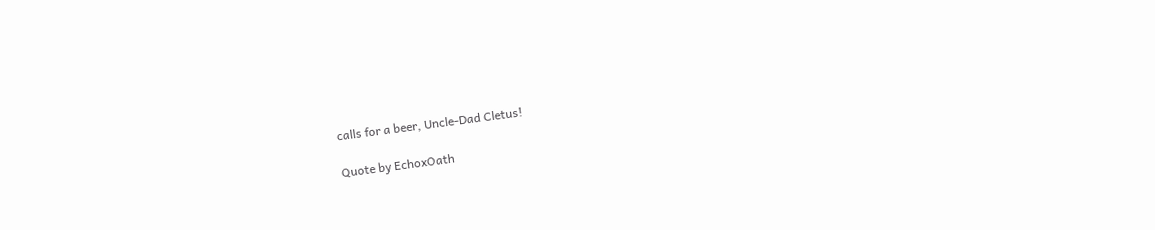calls for a beer, Uncle-Dad Cletus!

Quote by EchoxOath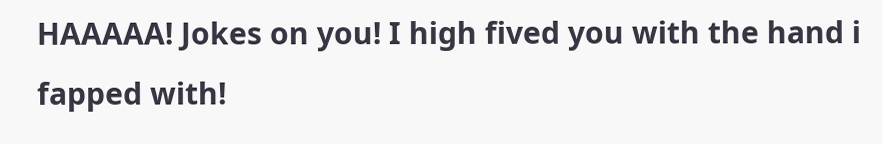HAAAAA! Jokes on you! I high fived you with the hand i fapped with!